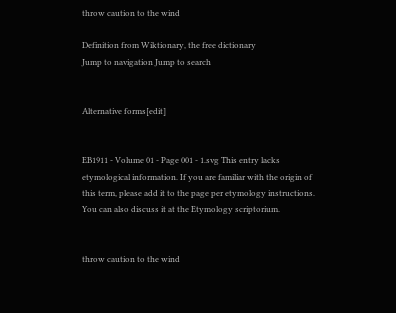throw caution to the wind

Definition from Wiktionary, the free dictionary
Jump to navigation Jump to search


Alternative forms[edit]


EB1911 - Volume 01 - Page 001 - 1.svg This entry lacks etymological information. If you are familiar with the origin of this term, please add it to the page per etymology instructions. You can also discuss it at the Etymology scriptorium.


throw caution to the wind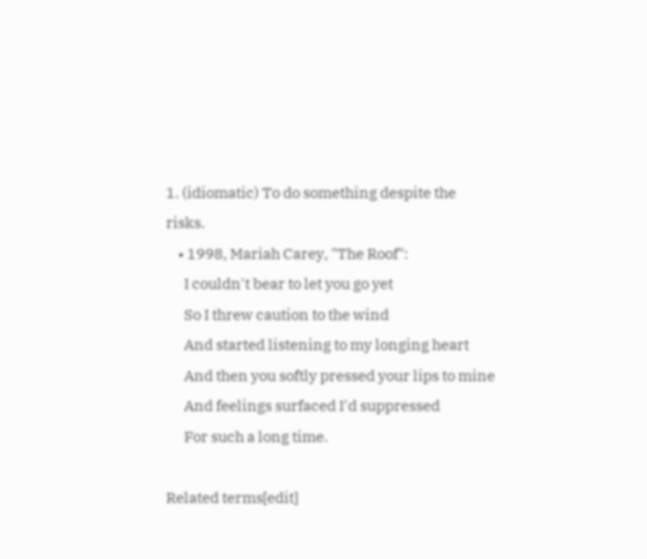1. (idiomatic) To do something despite the risks.
    • 1998, Mariah Carey, "The Roof":
      I couldn't bear to let you go yet
      So I threw caution to the wind
      And started listening to my longing heart
      And then you softly pressed your lips to mine
      And feelings surfaced I'd suppressed
      For such a long time.

Related terms[edit]